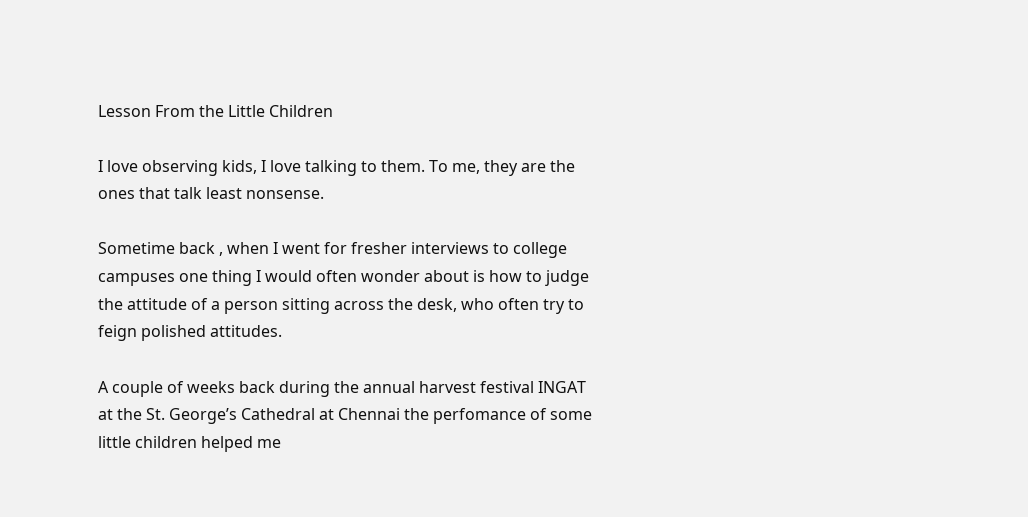Lesson From the Little Children

I love observing kids, I love talking to them. To me, they are the ones that talk least nonsense.

Sometime back , when I went for fresher interviews to college campuses one thing I would often wonder about is how to judge the attitude of a person sitting across the desk, who often try to feign polished attitudes.

A couple of weeks back during the annual harvest festival INGAT at the St. George’s Cathedral at Chennai the perfomance of some little children helped me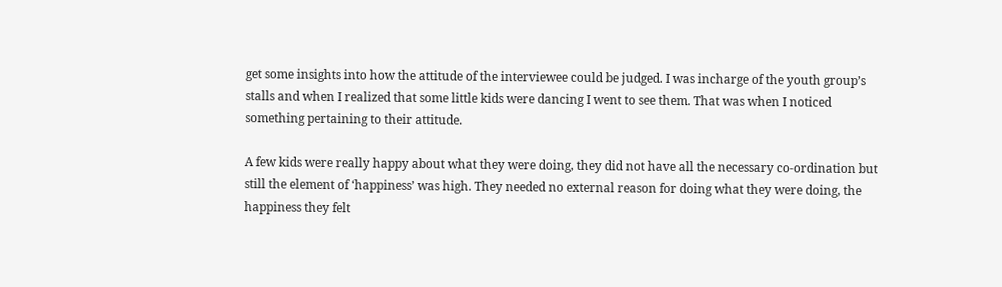get some insights into how the attitude of the interviewee could be judged. I was incharge of the youth group’s stalls and when I realized that some little kids were dancing I went to see them. That was when I noticed something pertaining to their attitude.

A few kids were really happy about what they were doing, they did not have all the necessary co-ordination but still the element of ‘happiness’ was high. They needed no external reason for doing what they were doing, the happiness they felt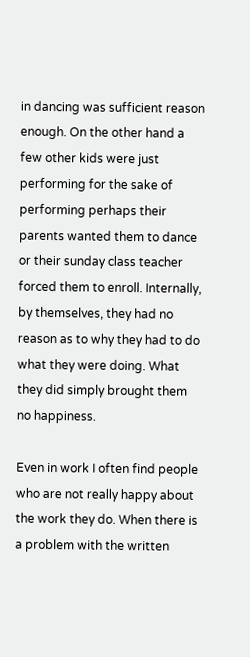in dancing was sufficient reason enough. On the other hand a few other kids were just performing for the sake of performing perhaps their parents wanted them to dance or their sunday class teacher forced them to enroll. Internally, by themselves, they had no reason as to why they had to do what they were doing. What they did simply brought them no happiness.

Even in work I often find people who are not really happy about the work they do. When there is a problem with the written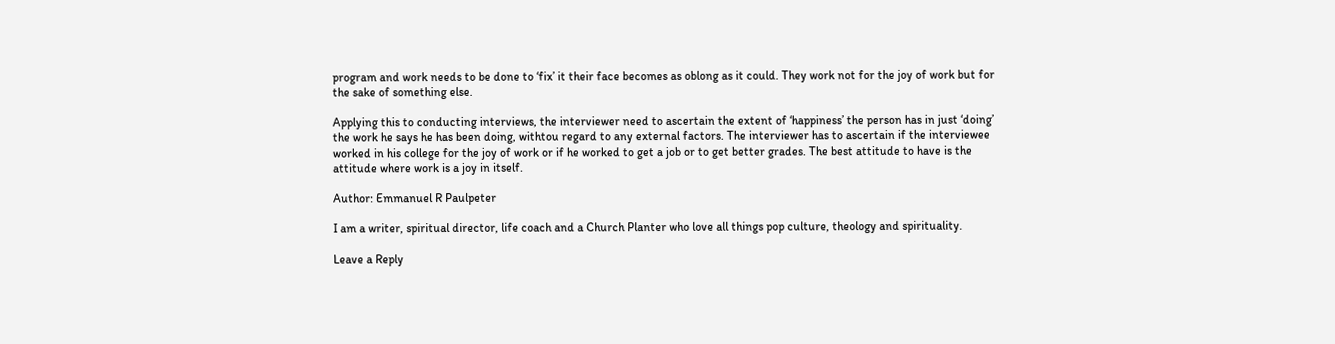program and work needs to be done to ‘fix’ it their face becomes as oblong as it could. They work not for the joy of work but for the sake of something else.

Applying this to conducting interviews, the interviewer need to ascertain the extent of ‘happiness’ the person has in just ‘doing’ the work he says he has been doing, withtou regard to any external factors. The interviewer has to ascertain if the interviewee worked in his college for the joy of work or if he worked to get a job or to get better grades. The best attitude to have is the attitude where work is a joy in itself.

Author: Emmanuel R Paulpeter

I am a writer, spiritual director, life coach and a Church Planter who love all things pop culture, theology and spirituality.

Leave a Reply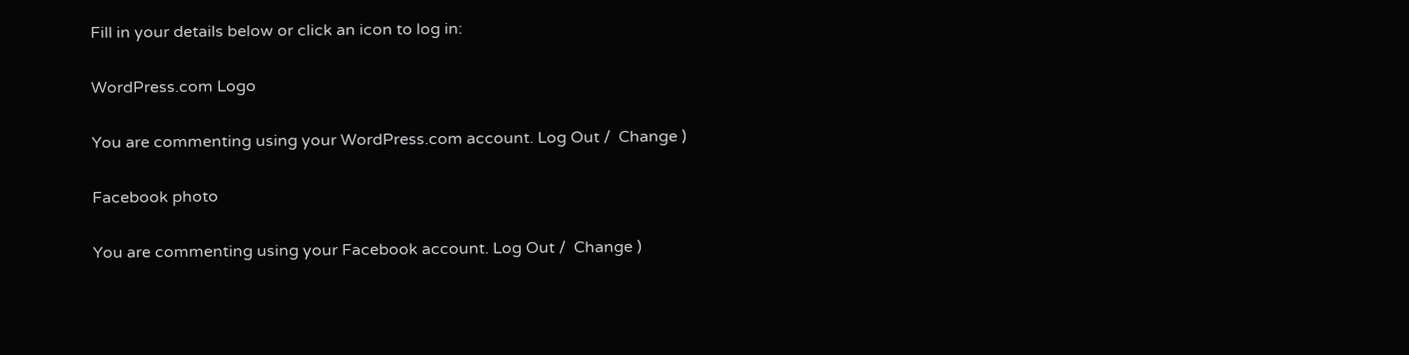Fill in your details below or click an icon to log in:

WordPress.com Logo

You are commenting using your WordPress.com account. Log Out /  Change )

Facebook photo

You are commenting using your Facebook account. Log Out /  Change )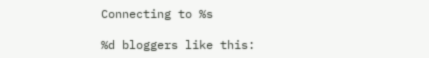Connecting to %s

%d bloggers like this: